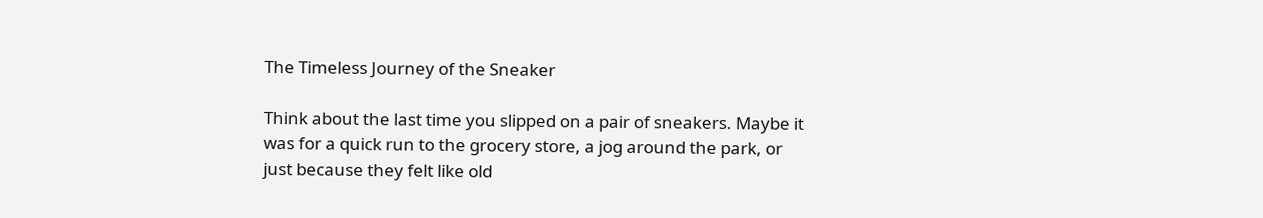The Timeless Journey of the Sneaker

Think about the last time you slipped on a pair of sneakers. Maybe it was for a quick run to the grocery store, a jog around the park, or just because they felt like old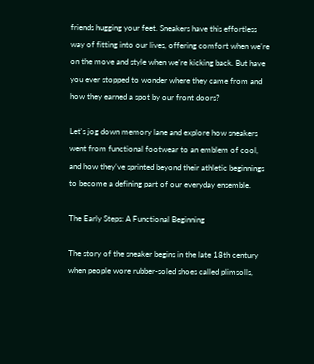friends hugging your feet. Sneakers have this effortless way of fitting into our lives, offering comfort when we’re on the move and style when we’re kicking back. But have you ever stopped to wonder where they came from and how they earned a spot by our front doors?

Let's jog down memory lane and explore how sneakers went from functional footwear to an emblem of cool, and how they’ve sprinted beyond their athletic beginnings to become a defining part of our everyday ensemble.

The Early Steps: A Functional Beginning

The story of the sneaker begins in the late 18th century when people wore rubber-soled shoes called plimsolls,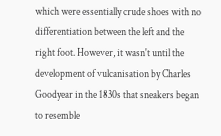which were essentially crude shoes with no differentiation between the left and the right foot. However, it wasn't until the development of vulcanisation by Charles Goodyear in the 1830s that sneakers began to resemble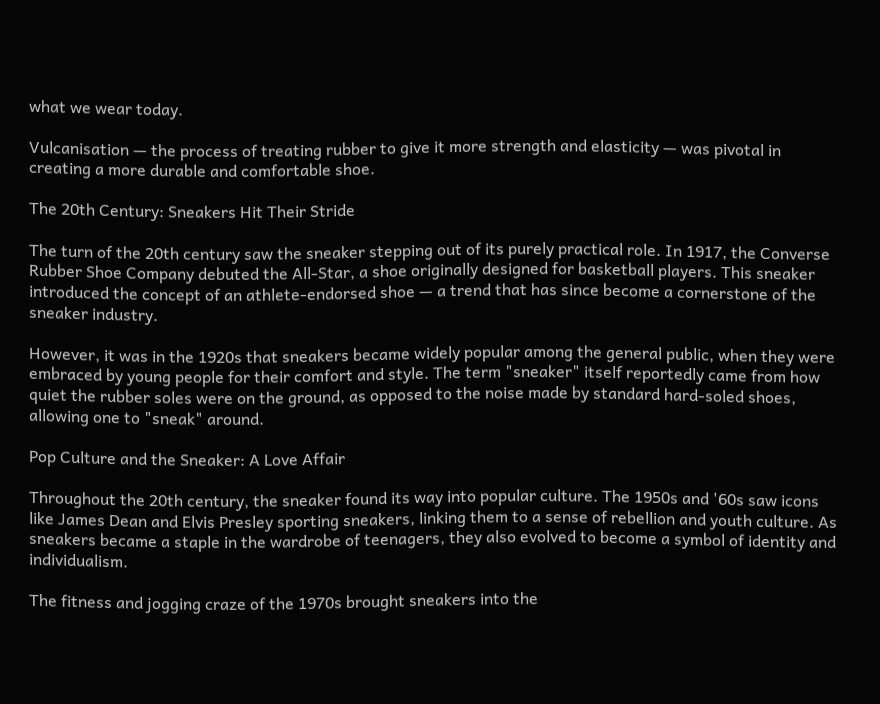what we wear today.

Vulcanisation — the process of treating rubber to give it more strength and elasticity — was pivotal in creating a more durable and comfortable shoe.

The 20th Century: Sneakers Hit Their Stride

The turn of the 20th century saw the sneaker stepping out of its purely practical role. In 1917, the Converse Rubber Shoe Company debuted the All-Star, a shoe originally designed for basketball players. This sneaker introduced the concept of an athlete-endorsed shoe — a trend that has since become a cornerstone of the sneaker industry.

However, it was in the 1920s that sneakers became widely popular among the general public, when they were embraced by young people for their comfort and style. The term "sneaker" itself reportedly came from how quiet the rubber soles were on the ground, as opposed to the noise made by standard hard-soled shoes, allowing one to "sneak" around.

Pop Culture and the Sneaker: A Love Affair

Throughout the 20th century, the sneaker found its way into popular culture. The 1950s and '60s saw icons like James Dean and Elvis Presley sporting sneakers, linking them to a sense of rebellion and youth culture. As sneakers became a staple in the wardrobe of teenagers, they also evolved to become a symbol of identity and individualism.

The fitness and jogging craze of the 1970s brought sneakers into the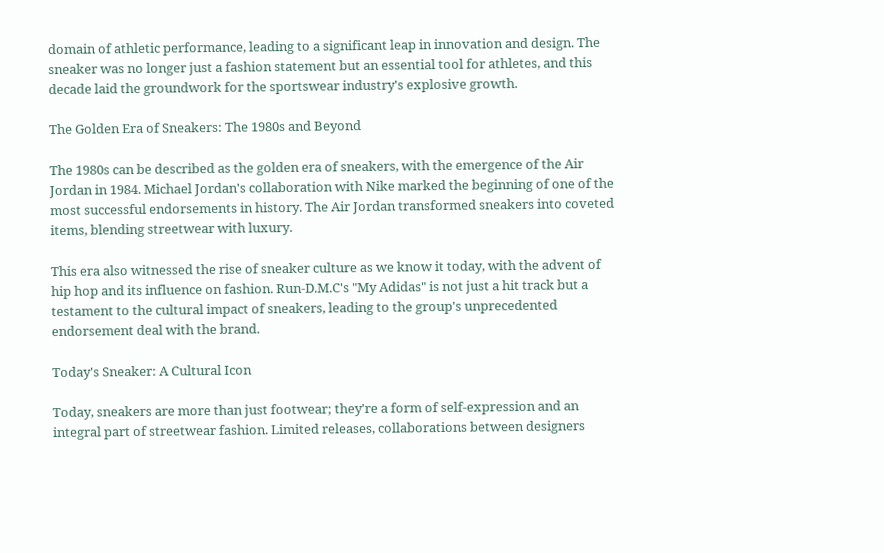domain of athletic performance, leading to a significant leap in innovation and design. The sneaker was no longer just a fashion statement but an essential tool for athletes, and this decade laid the groundwork for the sportswear industry's explosive growth.

The Golden Era of Sneakers: The 1980s and Beyond

The 1980s can be described as the golden era of sneakers, with the emergence of the Air Jordan in 1984. Michael Jordan's collaboration with Nike marked the beginning of one of the most successful endorsements in history. The Air Jordan transformed sneakers into coveted items, blending streetwear with luxury.

This era also witnessed the rise of sneaker culture as we know it today, with the advent of hip hop and its influence on fashion. Run-D.M.C's "My Adidas" is not just a hit track but a testament to the cultural impact of sneakers, leading to the group's unprecedented endorsement deal with the brand.

Today's Sneaker: A Cultural Icon

Today, sneakers are more than just footwear; they're a form of self-expression and an integral part of streetwear fashion. Limited releases, collaborations between designers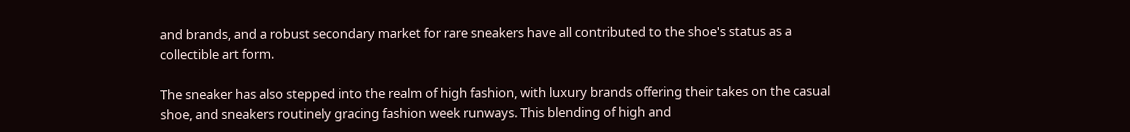and brands, and a robust secondary market for rare sneakers have all contributed to the shoe's status as a collectible art form.

The sneaker has also stepped into the realm of high fashion, with luxury brands offering their takes on the casual shoe, and sneakers routinely gracing fashion week runways. This blending of high and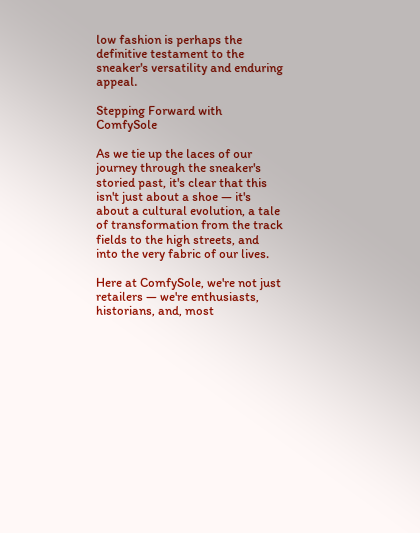low fashion is perhaps the definitive testament to the sneaker's versatility and enduring appeal.

Stepping Forward with ComfySole

As we tie up the laces of our journey through the sneaker's storied past, it's clear that this isn't just about a shoe — it's about a cultural evolution, a tale of transformation from the track fields to the high streets, and into the very fabric of our lives.

Here at ComfySole, we're not just retailers — we're enthusiasts, historians, and, most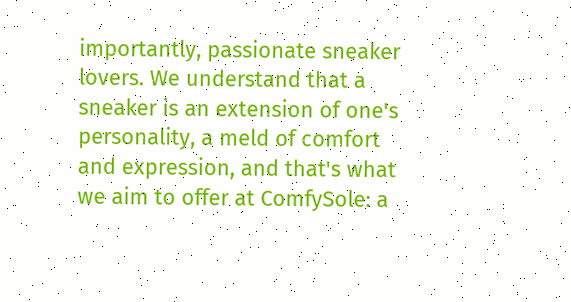importantly, passionate sneaker lovers. We understand that a sneaker is an extension of one's personality, a meld of comfort and expression, and that's what we aim to offer at ComfySole: a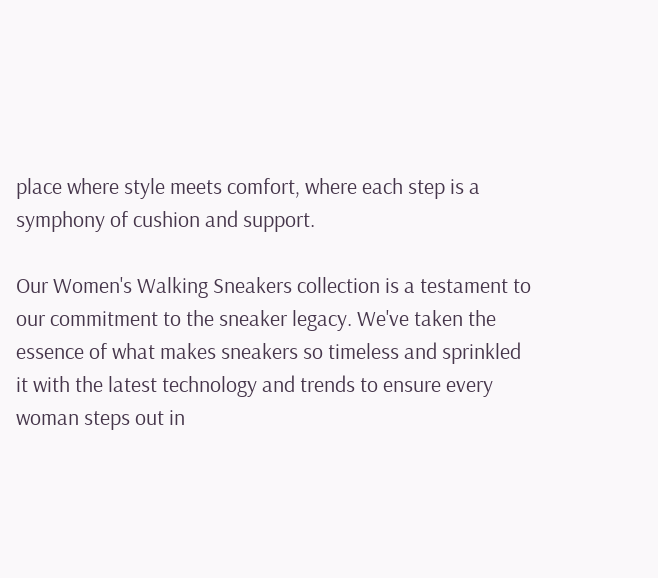place where style meets comfort, where each step is a symphony of cushion and support.

Our Women's Walking Sneakers collection is a testament to our commitment to the sneaker legacy. We've taken the essence of what makes sneakers so timeless and sprinkled it with the latest technology and trends to ensure every woman steps out in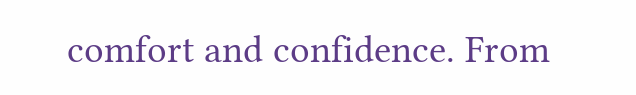comfort and confidence. From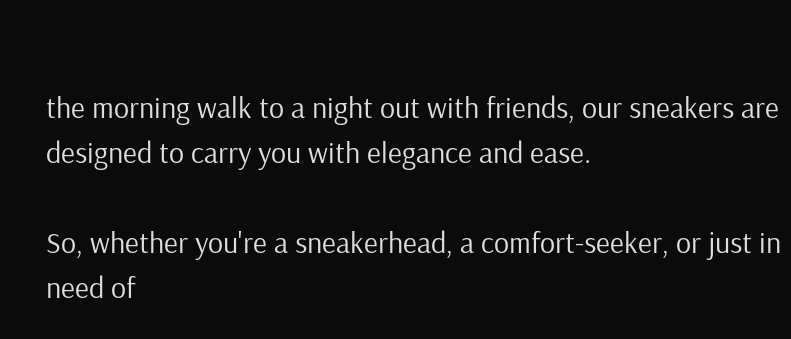the morning walk to a night out with friends, our sneakers are designed to carry you with elegance and ease.

So, whether you're a sneakerhead, a comfort-seeker, or just in need of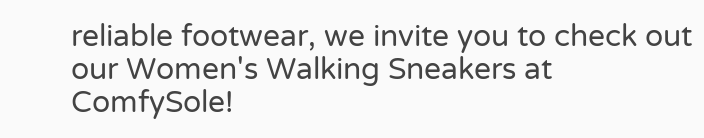reliable footwear, we invite you to check out our Women's Walking Sneakers at ComfySole!